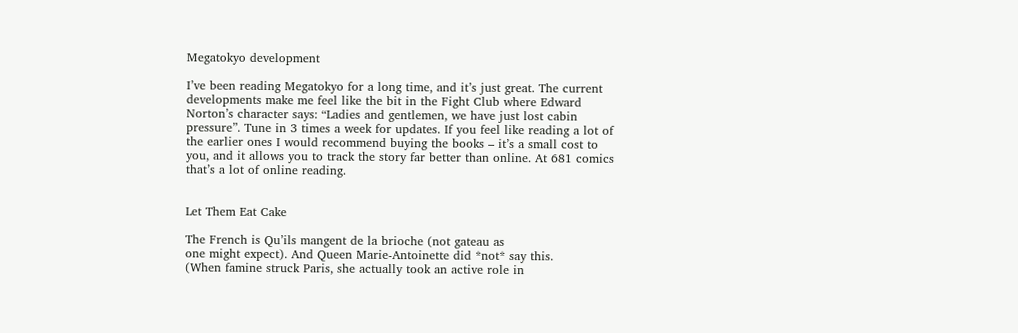Megatokyo development

I’ve been reading Megatokyo for a long time, and it’s just great. The current developments make me feel like the bit in the Fight Club where Edward Norton’s character says: “Ladies and gentlemen, we have just lost cabin pressure”. Tune in 3 times a week for updates. If you feel like reading a lot of the earlier ones I would recommend buying the books – it’s a small cost to you, and it allows you to track the story far better than online. At 681 comics that’s a lot of online reading.


Let Them Eat Cake

The French is Qu’ils mangent de la brioche (not gateau as
one might expect). And Queen Marie-Antoinette did *not* say this.
(When famine struck Paris, she actually took an active role in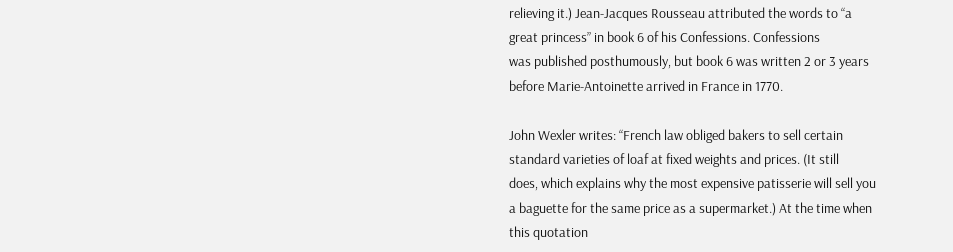relieving it.) Jean-Jacques Rousseau attributed the words to “a
great princess” in book 6 of his Confessions. Confessions
was published posthumously, but book 6 was written 2 or 3 years
before Marie-Antoinette arrived in France in 1770.

John Wexler writes: “French law obliged bakers to sell certain
standard varieties of loaf at fixed weights and prices. (It still
does, which explains why the most expensive patisserie will sell you
a baguette for the same price as a supermarket.) At the time when
this quotation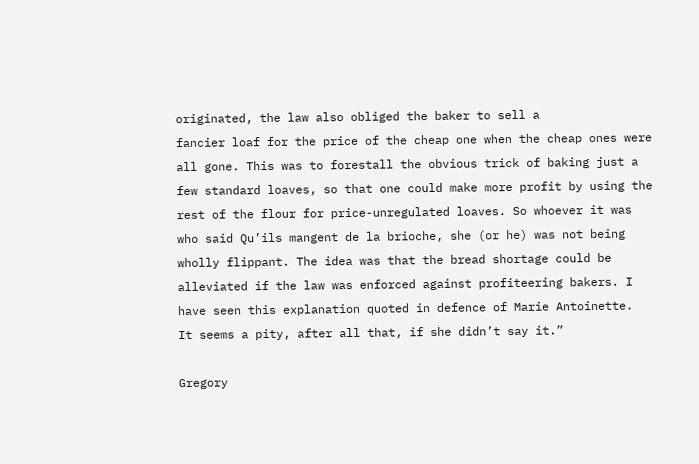originated, the law also obliged the baker to sell a
fancier loaf for the price of the cheap one when the cheap ones were
all gone. This was to forestall the obvious trick of baking just a
few standard loaves, so that one could make more profit by using the
rest of the flour for price-unregulated loaves. So whoever it was
who said Qu’ils mangent de la brioche, she (or he) was not being
wholly flippant. The idea was that the bread shortage could be
alleviated if the law was enforced against profiteering bakers. I
have seen this explanation quoted in defence of Marie Antoinette.
It seems a pity, after all that, if she didn’t say it.”

Gregory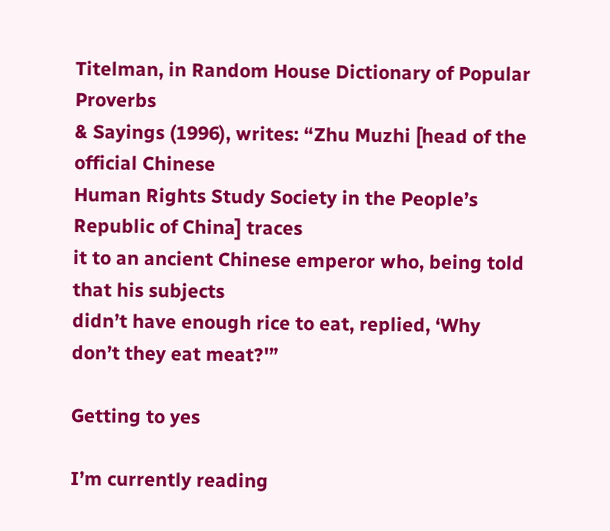Titelman, in Random House Dictionary of Popular Proverbs
& Sayings (1996), writes: “Zhu Muzhi [head of the official Chinese
Human Rights Study Society in the People’s Republic of China] traces
it to an ancient Chinese emperor who, being told that his subjects
didn’t have enough rice to eat, replied, ‘Why don’t they eat meat?'”

Getting to yes

I’m currently reading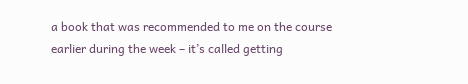a book that was recommended to me on the course earlier during the week – it’s called getting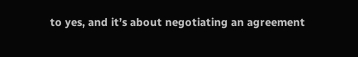to yes, and it’s about negotiating an agreement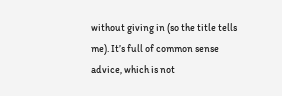without giving in (so the title tells me). It’s full of common sense advice, which is not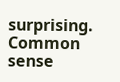surprising. Common sense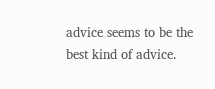advice seems to be the best kind of advice.